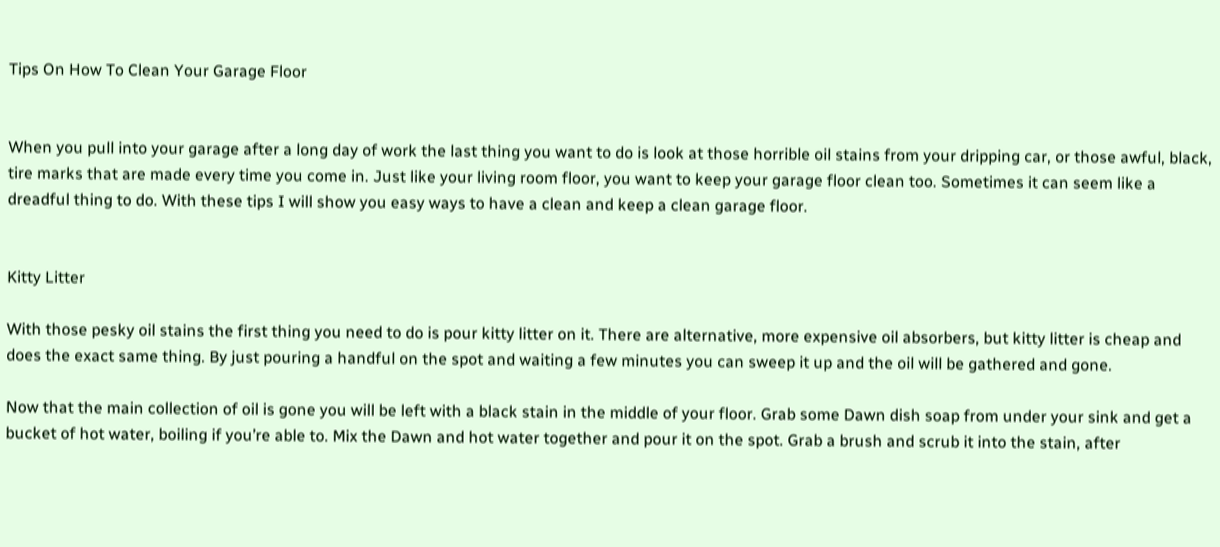Tips On How To Clean Your Garage Floor


When you pull into your garage after a long day of work the last thing you want to do is look at those horrible oil stains from your dripping car, or those awful, black, tire marks that are made every time you come in. Just like your living room floor, you want to keep your garage floor clean too. Sometimes it can seem like a dreadful thing to do. With these tips I will show you easy ways to have a clean and keep a clean garage floor.


Kitty Litter

With those pesky oil stains the first thing you need to do is pour kitty litter on it. There are alternative, more expensive oil absorbers, but kitty litter is cheap and does the exact same thing. By just pouring a handful on the spot and waiting a few minutes you can sweep it up and the oil will be gathered and gone.

Now that the main collection of oil is gone you will be left with a black stain in the middle of your floor. Grab some Dawn dish soap from under your sink and get a bucket of hot water, boiling if you’re able to. Mix the Dawn and hot water together and pour it on the spot. Grab a brush and scrub it into the stain, after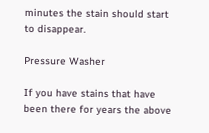minutes the stain should start to disappear.

Pressure Washer

If you have stains that have been there for years the above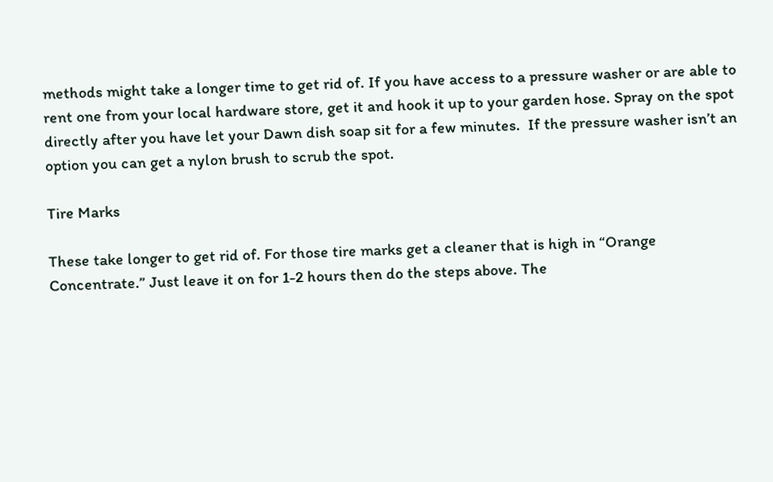methods might take a longer time to get rid of. If you have access to a pressure washer or are able to rent one from your local hardware store, get it and hook it up to your garden hose. Spray on the spot directly after you have let your Dawn dish soap sit for a few minutes.  If the pressure washer isn’t an option you can get a nylon brush to scrub the spot.

Tire Marks

These take longer to get rid of. For those tire marks get a cleaner that is high in “Orange Concentrate.” Just leave it on for 1-2 hours then do the steps above. The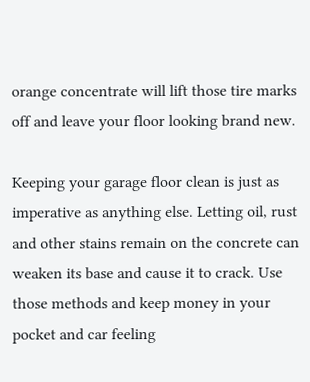orange concentrate will lift those tire marks off and leave your floor looking brand new.

Keeping your garage floor clean is just as imperative as anything else. Letting oil, rust and other stains remain on the concrete can weaken its base and cause it to crack. Use those methods and keep money in your pocket and car feeling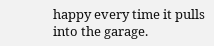happy every time it pulls into the garage.